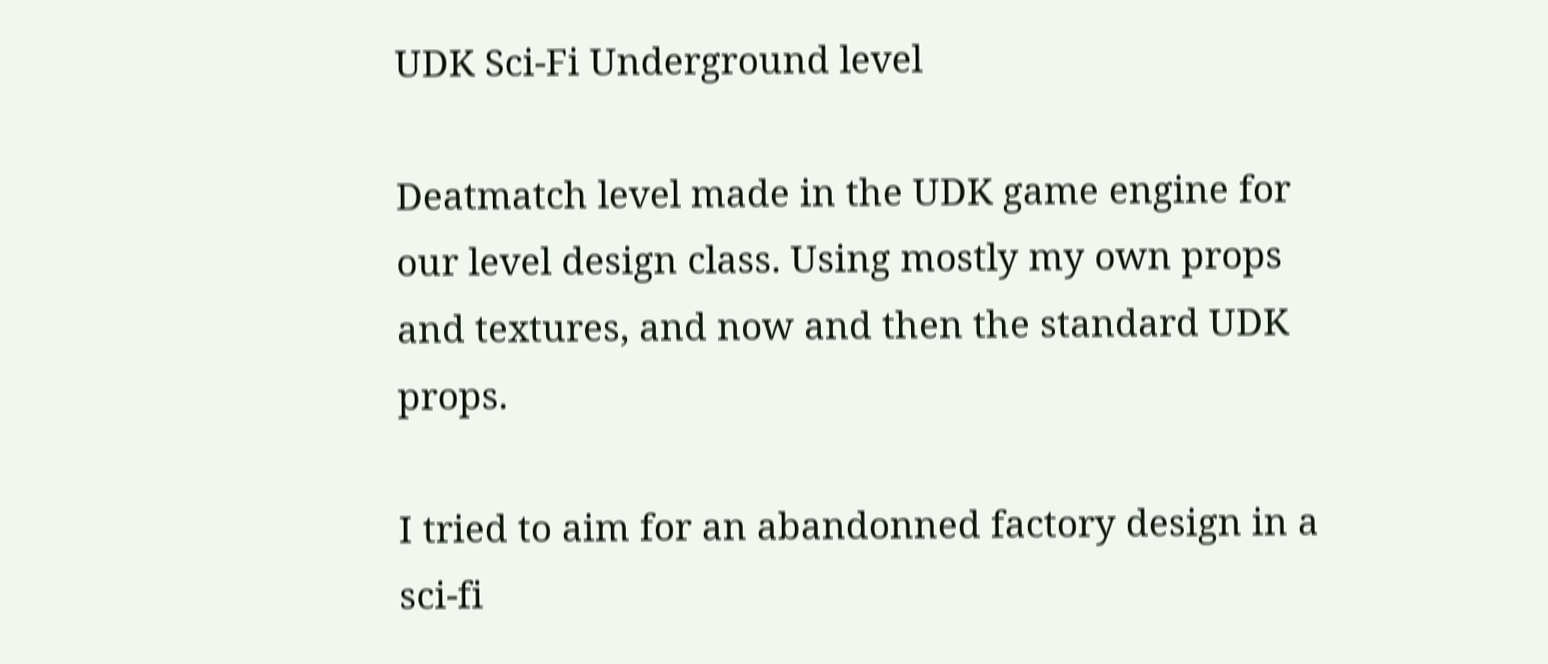UDK Sci-Fi Underground level

Deatmatch level made in the UDK game engine for our level design class. Using mostly my own props and textures, and now and then the standard UDK props.

I tried to aim for an abandonned factory design in a sci-fi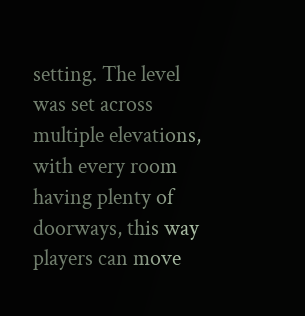setting. The level was set across multiple elevations, with every room having plenty of doorways, this way players can move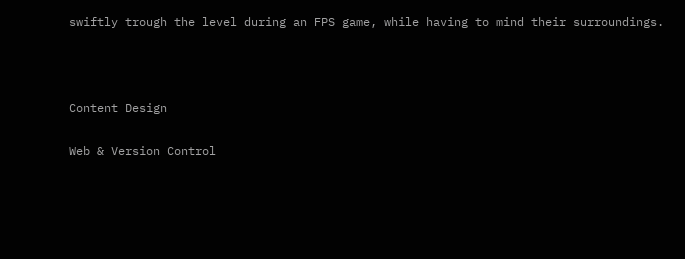swiftly trough the level during an FPS game, while having to mind their surroundings.



Content Design

Web & Version Control